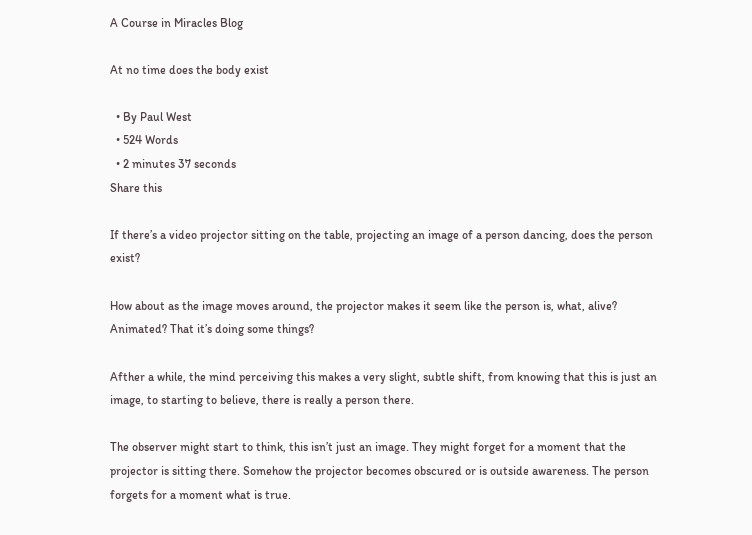A Course in Miracles Blog

At no time does the body exist

  • By Paul West
  • 524 Words
  • 2 minutes 37 seconds
Share this

If there’s a video projector sitting on the table, projecting an image of a person dancing, does the person exist?

How about as the image moves around, the projector makes it seem like the person is, what, alive? Animated? That it’s doing some things?

Afther a while, the mind perceiving this makes a very slight, subtle shift, from knowing that this is just an image, to starting to believe, there is really a person there.

The observer might start to think, this isn’t just an image. They might forget for a moment that the projector is sitting there. Somehow the projector becomes obscured or is outside awareness. The person forgets for a moment what is true.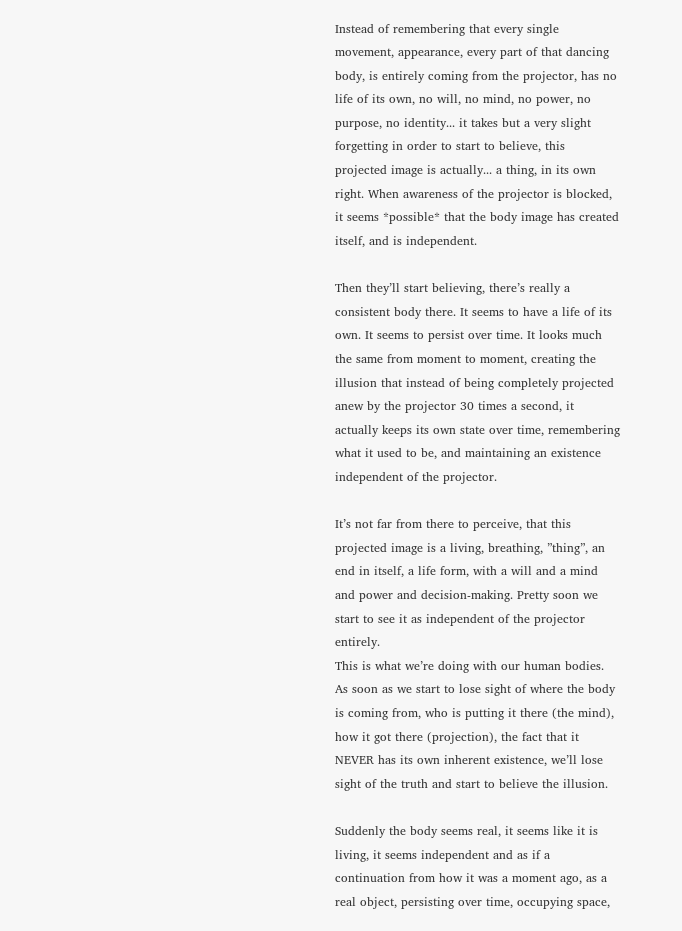Instead of remembering that every single movement, appearance, every part of that dancing body, is entirely coming from the projector, has no life of its own, no will, no mind, no power, no purpose, no identity... it takes but a very slight forgetting in order to start to believe, this projected image is actually... a thing, in its own right. When awareness of the projector is blocked, it seems *possible* that the body image has created itself, and is independent.

Then they’ll start believing, there’s really a consistent body there. It seems to have a life of its own. It seems to persist over time. It looks much the same from moment to moment, creating the illusion that instead of being completely projected anew by the projector 30 times a second, it actually keeps its own state over time, remembering what it used to be, and maintaining an existence independent of the projector.

It’s not far from there to perceive, that this projected image is a living, breathing, ”thing”, an end in itself, a life form, with a will and a mind and power and decision-making. Pretty soon we start to see it as independent of the projector entirely.
This is what we’re doing with our human bodies. As soon as we start to lose sight of where the body is coming from, who is putting it there (the mind), how it got there (projection), the fact that it NEVER has its own inherent existence, we’ll lose sight of the truth and start to believe the illusion.

Suddenly the body seems real, it seems like it is living, it seems independent and as if a continuation from how it was a moment ago, as a real object, persisting over time, occupying space,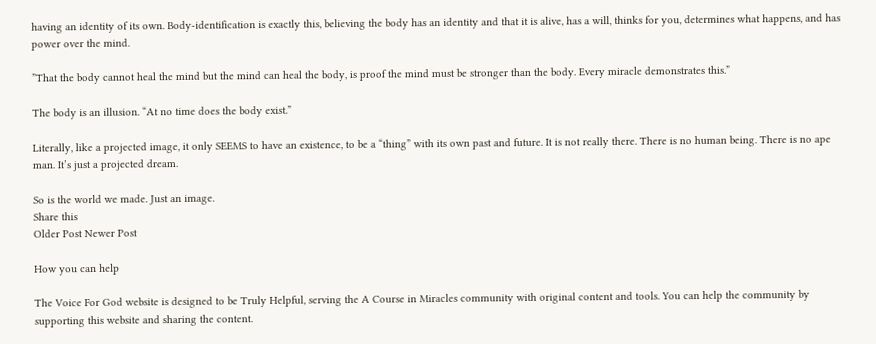having an identity of its own. Body-identification is exactly this, believing the body has an identity and that it is alive, has a will, thinks for you, determines what happens, and has power over the mind.

”That the body cannot heal the mind but the mind can heal the body, is proof the mind must be stronger than the body. Every miracle demonstrates this.”

The body is an illusion. “At no time does the body exist.”

Literally, like a projected image, it only SEEMS to have an existence, to be a “thing” with its own past and future. It is not really there. There is no human being. There is no ape man. It’s just a projected dream.

So is the world we made. Just an image.
Share this
Older Post Newer Post

How you can help

The Voice For God website is designed to be Truly Helpful, serving the A Course in Miracles community with original content and tools. You can help the community by supporting this website and sharing the content.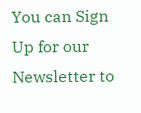You can Sign Up for our Newsletter to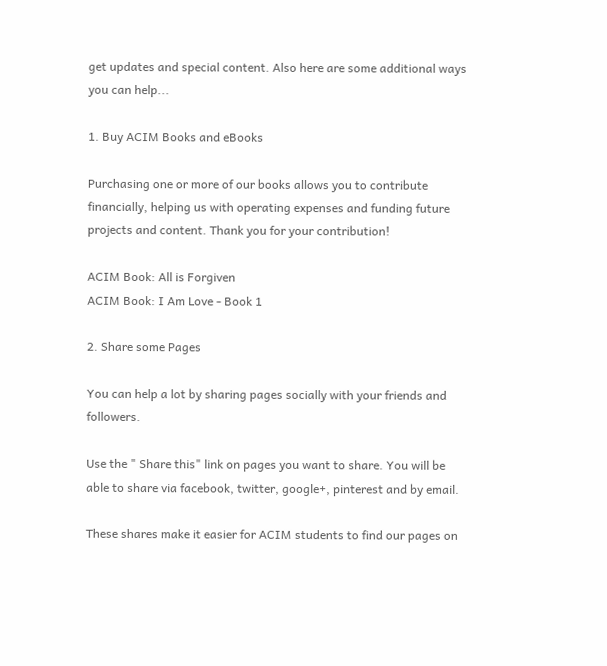get updates and special content. Also here are some additional ways you can help...

1. Buy ACIM Books and eBooks

Purchasing one or more of our books allows you to contribute financially, helping us with operating expenses and funding future projects and content. Thank you for your contribution!

ACIM Book: All is Forgiven
ACIM Book: I Am Love - Book 1

2. Share some Pages

You can help a lot by sharing pages socially with your friends and followers.

Use the " Share this" link on pages you want to share. You will be able to share via facebook, twitter, google+, pinterest and by email.

These shares make it easier for ACIM students to find our pages on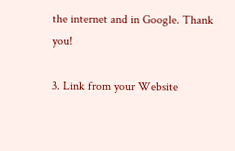the internet and in Google. Thank you!

3. Link from your Website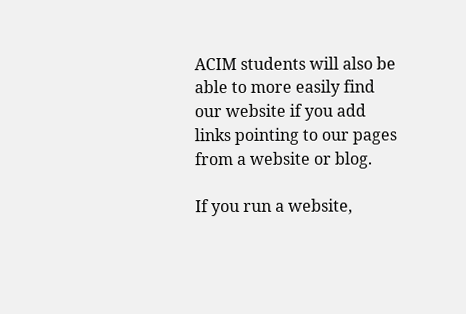ACIM students will also be able to more easily find our website if you add links pointing to our pages from a website or blog.

If you run a website,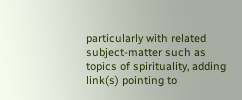particularly with related subject-matter such as topics of spirituality, adding link(s) pointing to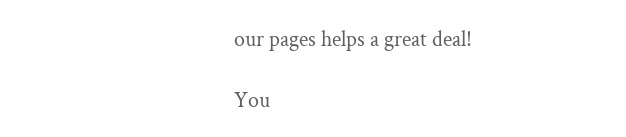our pages helps a great deal!

You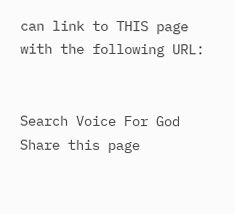can link to THIS page with the following URL:


Search Voice For God
Share this page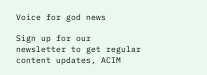Voice for god news

Sign up for our newsletter to get regular content updates, ACIM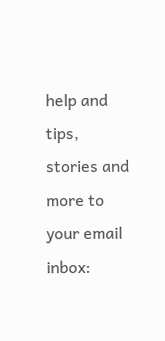help and tips, stories and more to your email inbox: